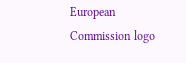European Commission logo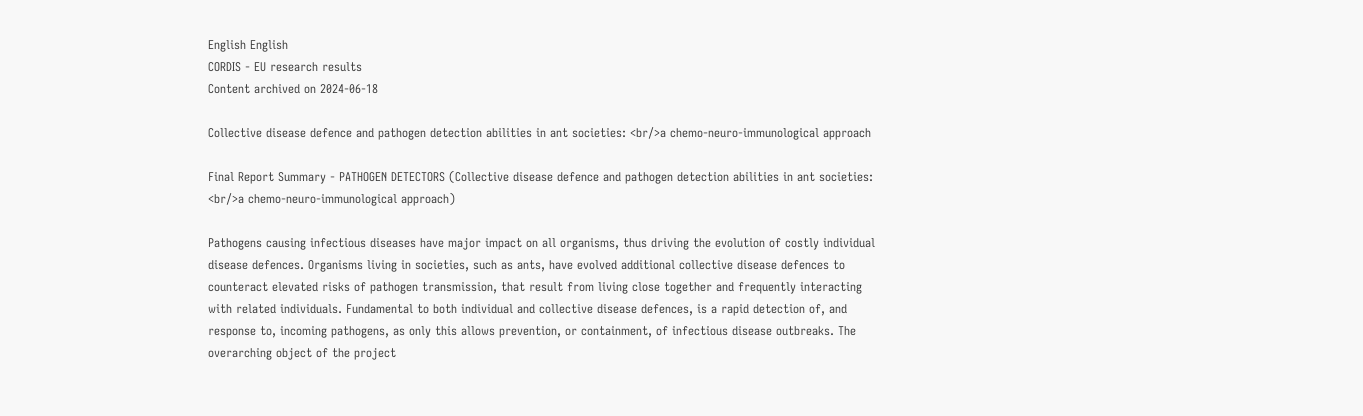English English
CORDIS - EU research results
Content archived on 2024-06-18

Collective disease defence and pathogen detection abilities in ant societies: <br/>a chemo-neuro-immunological approach

Final Report Summary - PATHOGEN DETECTORS (Collective disease defence and pathogen detection abilities in ant societies: <br/>a chemo-neuro-immunological approach)

Pathogens causing infectious diseases have major impact on all organisms, thus driving the evolution of costly individual disease defences. Organisms living in societies, such as ants, have evolved additional collective disease defences to counteract elevated risks of pathogen transmission, that result from living close together and frequently interacting with related individuals. Fundamental to both individual and collective disease defences, is a rapid detection of, and response to, incoming pathogens, as only this allows prevention, or containment, of infectious disease outbreaks. The overarching object of the project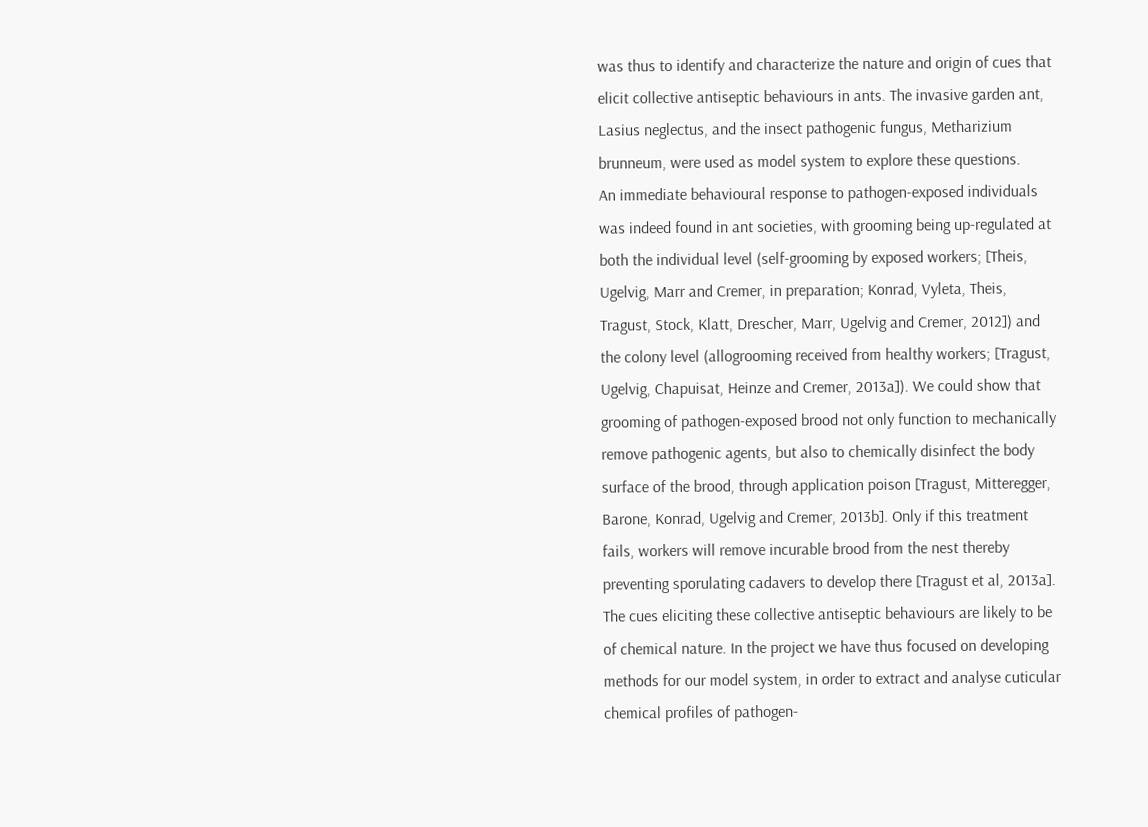was thus to identify and characterize the nature and origin of cues that elicit collective antiseptic behaviours in ants. The invasive garden ant, Lasius neglectus, and the insect pathogenic fungus, Metharizium brunneum, were used as model system to explore these questions.
An immediate behavioural response to pathogen-exposed individuals was indeed found in ant societies, with grooming being up-regulated at both the individual level (self-grooming by exposed workers; [Theis, Ugelvig, Marr and Cremer, in preparation; Konrad, Vyleta, Theis, Tragust, Stock, Klatt, Drescher, Marr, Ugelvig and Cremer, 2012]) and the colony level (allogrooming received from healthy workers; [Tragust, Ugelvig, Chapuisat, Heinze and Cremer, 2013a]). We could show that grooming of pathogen-exposed brood not only function to mechanically remove pathogenic agents, but also to chemically disinfect the body surface of the brood, through application poison [Tragust, Mitteregger, Barone, Konrad, Ugelvig and Cremer, 2013b]. Only if this treatment fails, workers will remove incurable brood from the nest thereby preventing sporulating cadavers to develop there [Tragust et al, 2013a].
The cues eliciting these collective antiseptic behaviours are likely to be of chemical nature. In the project we have thus focused on developing methods for our model system, in order to extract and analyse cuticular chemical profiles of pathogen-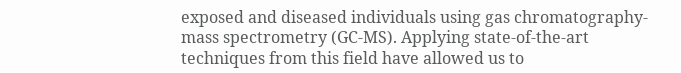exposed and diseased individuals using gas chromatography-mass spectrometry (GC-MS). Applying state-of-the-art techniques from this field have allowed us to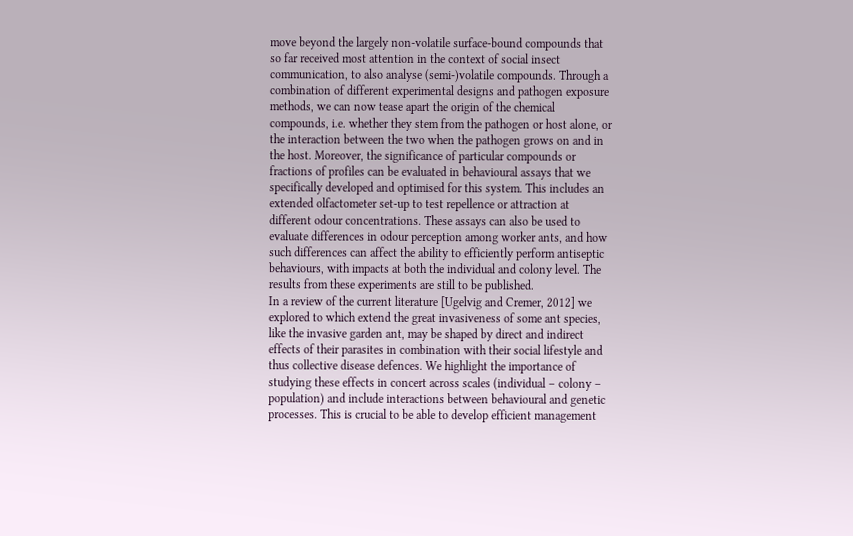move beyond the largely non-volatile surface-bound compounds that so far received most attention in the context of social insect communication, to also analyse (semi-)volatile compounds. Through a combination of different experimental designs and pathogen exposure methods, we can now tease apart the origin of the chemical compounds, i.e. whether they stem from the pathogen or host alone, or the interaction between the two when the pathogen grows on and in the host. Moreover, the significance of particular compounds or fractions of profiles can be evaluated in behavioural assays that we specifically developed and optimised for this system. This includes an extended olfactometer set-up to test repellence or attraction at different odour concentrations. These assays can also be used to evaluate differences in odour perception among worker ants, and how such differences can affect the ability to efficiently perform antiseptic behaviours, with impacts at both the individual and colony level. The results from these experiments are still to be published.
In a review of the current literature [Ugelvig and Cremer, 2012] we explored to which extend the great invasiveness of some ant species, like the invasive garden ant, may be shaped by direct and indirect effects of their parasites in combination with their social lifestyle and thus collective disease defences. We highlight the importance of studying these effects in concert across scales (individual – colony – population) and include interactions between behavioural and genetic processes. This is crucial to be able to develop efficient management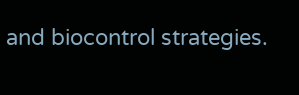and biocontrol strategies.